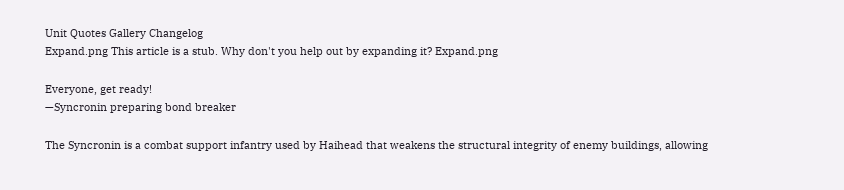Unit Quotes Gallery Changelog
Expand.png This article is a stub. Why don't you help out by expanding it? Expand.png

Everyone, get ready!
—Syncronin preparing bond breaker

The Syncronin is a combat support infantry used by Haihead that weakens the structural integrity of enemy buildings, allowing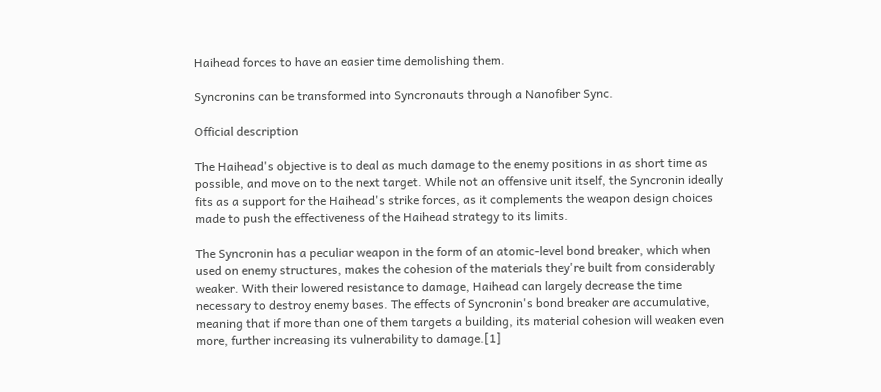Haihead forces to have an easier time demolishing them.

Syncronins can be transformed into Syncronauts through a Nanofiber Sync.

Official description

The Haihead's objective is to deal as much damage to the enemy positions in as short time as possible, and move on to the next target. While not an offensive unit itself, the Syncronin ideally fits as a support for the Haihead's strike forces, as it complements the weapon design choices made to push the effectiveness of the Haihead strategy to its limits.

The Syncronin has a peculiar weapon in the form of an atomic-level bond breaker, which when used on enemy structures, makes the cohesion of the materials they're built from considerably weaker. With their lowered resistance to damage, Haihead can largely decrease the time necessary to destroy enemy bases. The effects of Syncronin's bond breaker are accumulative, meaning that if more than one of them targets a building, its material cohesion will weaken even more, further increasing its vulnerability to damage.[1]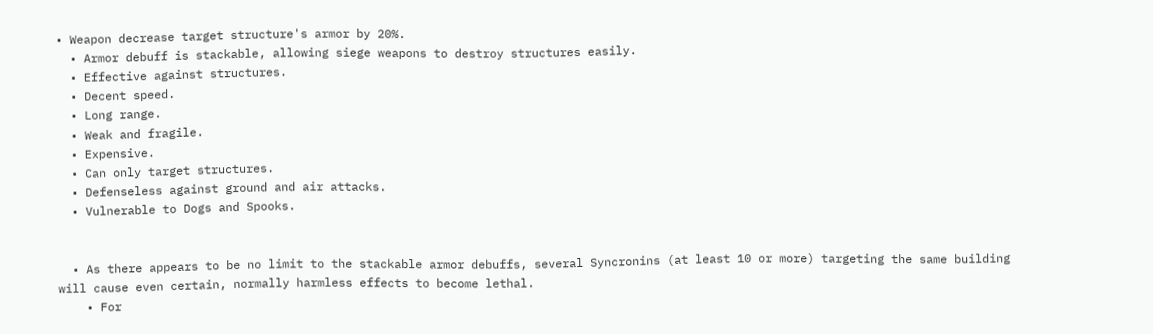• Weapon decrease target structure's armor by 20%.
  • Armor debuff is stackable, allowing siege weapons to destroy structures easily.
  • Effective against structures.
  • Decent speed.
  • Long range.
  • Weak and fragile.
  • Expensive.
  • Can only target structures.
  • Defenseless against ground and air attacks.
  • Vulnerable to Dogs and Spooks.


  • As there appears to be no limit to the stackable armor debuffs, several Syncronins (at least 10 or more) targeting the same building will cause even certain, normally harmless effects to become lethal.
    • For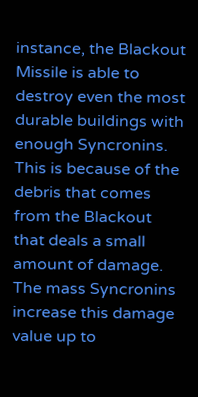instance, the Blackout Missile is able to destroy even the most durable buildings with enough Syncronins. This is because of the debris that comes from the Blackout that deals a small amount of damage. The mass Syncronins increase this damage value up to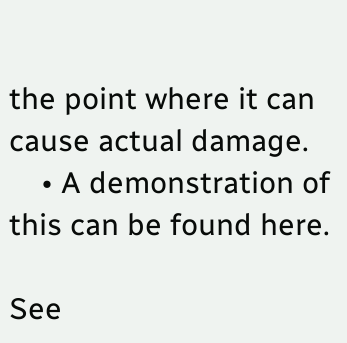the point where it can cause actual damage.
    • A demonstration of this can be found here.

See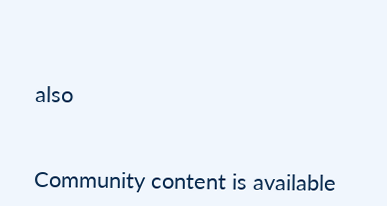also


Community content is available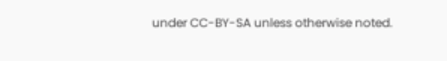under CC-BY-SA unless otherwise noted.